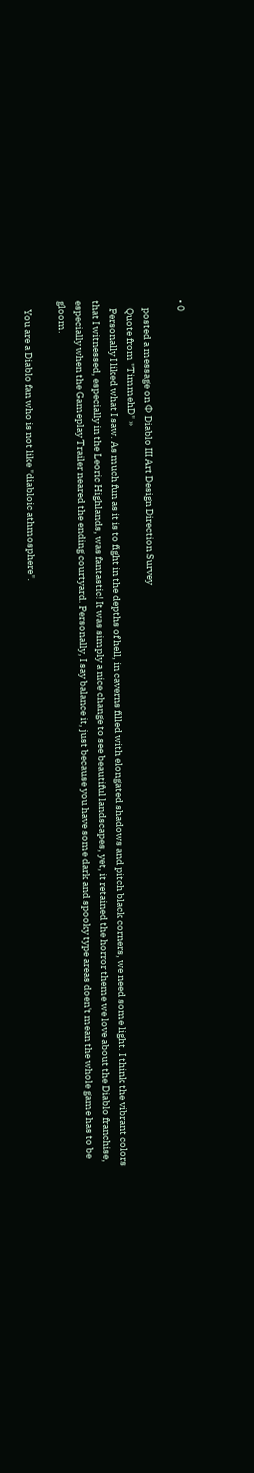• 0

    posted a message on Φ Diablo III Art Design Direction Survey
    Quote from "TimmehD" »
    Personally I liked what I saw. As much fun as it is to fight in the depths of hell, in caverns filled with elongated shadows and pitch black corners, we need some light. I think the vibrant colors that I witnessed, especially in the Leoric Highlands, was fantastic! It was simply a nice change to see beautiful landscapes, yet, it retained the horror theme we love about the Diablo franchise, especially when the Gameplay Trailer neared the ending courtyard. Personally, I say balance it, just because you have some dark and spooky type areas doen't mean the whole game has to be gloom.

    You are a Diablo fan who is not like "diabloic athmosphere".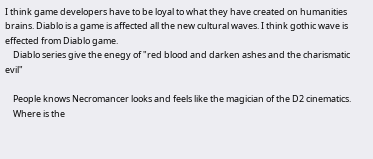I think game developers have to be loyal to what they have created on humanities brains. Diablo is a game is affected all the new cultural waves. I think gothic wave is effected from Diablo game.
    Diablo series give the enegy of "red blood and darken ashes and the charismatic evil"

    People knows Necromancer looks and feels like the magician of the D2 cinematics.
    Where is the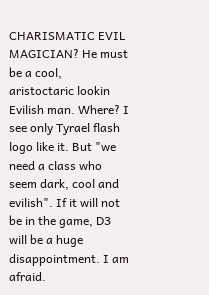CHARISMATIC EVIL MAGICIAN? He must be a cool, aristoctaric lookin Evilish man. Where? I see only Tyrael flash logo like it. But "we need a class who seem dark, cool and evilish". If it will not be in the game, D3 will be a huge disappointment. I am afraid.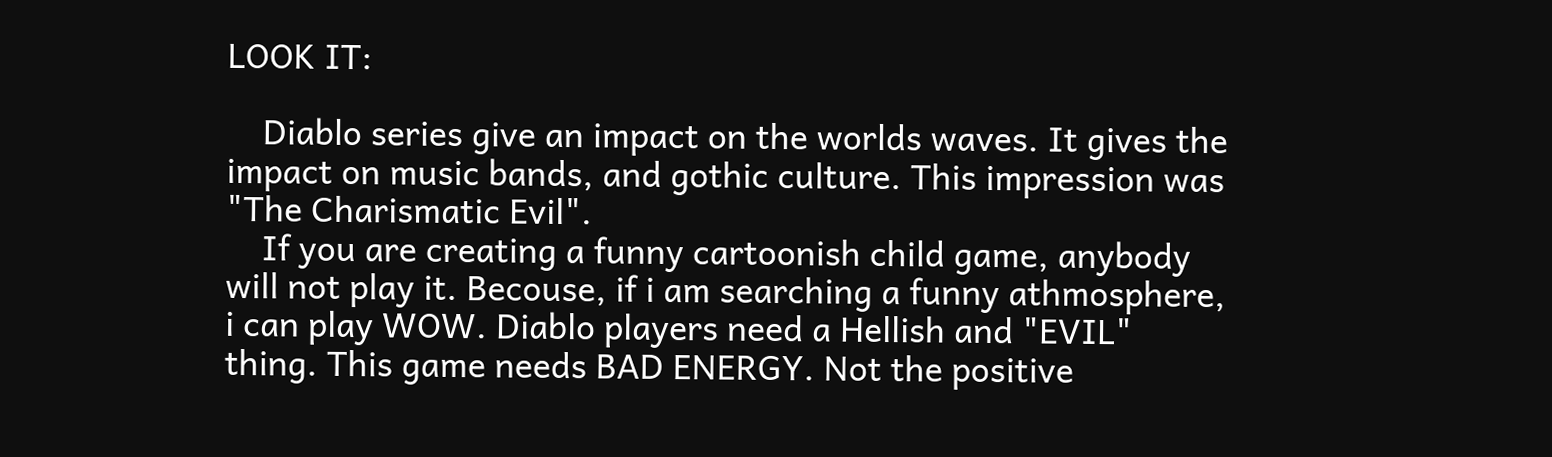LOOK IT:

    Diablo series give an impact on the worlds waves. It gives the impact on music bands, and gothic culture. This impression was "The Charismatic Evil".
    If you are creating a funny cartoonish child game, anybody will not play it. Becouse, if i am searching a funny athmosphere, i can play WOW. Diablo players need a Hellish and "EVIL" thing. This game needs BAD ENERGY. Not the positive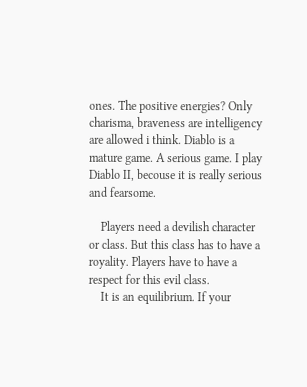ones. The positive energies? Only charisma, braveness are intelligency are allowed i think. Diablo is a mature game. A serious game. I play Diablo II, becouse it is really serious and fearsome.

    Players need a devilish character or class. But this class has to have a royality. Players have to have a respect for this evil class.
    It is an equilibrium. If your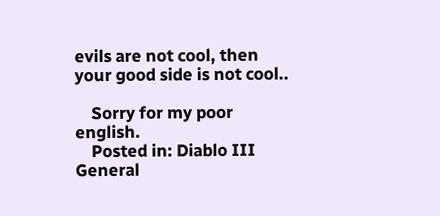evils are not cool, then your good side is not cool..

    Sorry for my poor english.
    Posted in: Diablo III General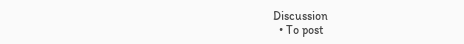Discussion
  • To post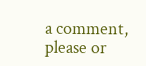a comment, please or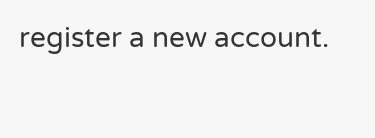register a new account.